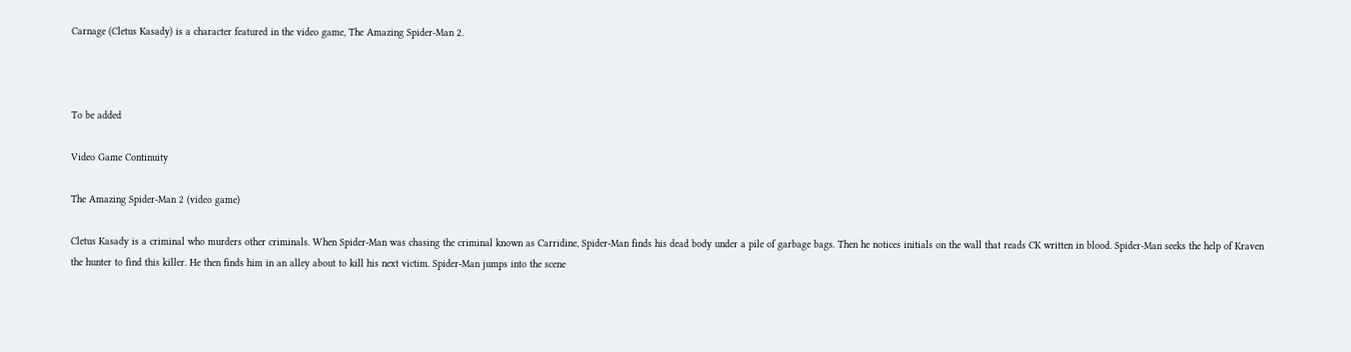Carnage (Cletus Kasady) is a character featured in the video game, The Amazing Spider-Man 2.



To be added

Video Game Continuity

The Amazing Spider-Man 2 (video game)

Cletus Kasady is a criminal who murders other criminals. When Spider-Man was chasing the criminal known as Carridine, Spider-Man finds his dead body under a pile of garbage bags. Then he notices initials on the wall that reads CK written in blood. Spider-Man seeks the help of Kraven the hunter to find this killer. He then finds him in an alley about to kill his next victim. Spider-Man jumps into the scene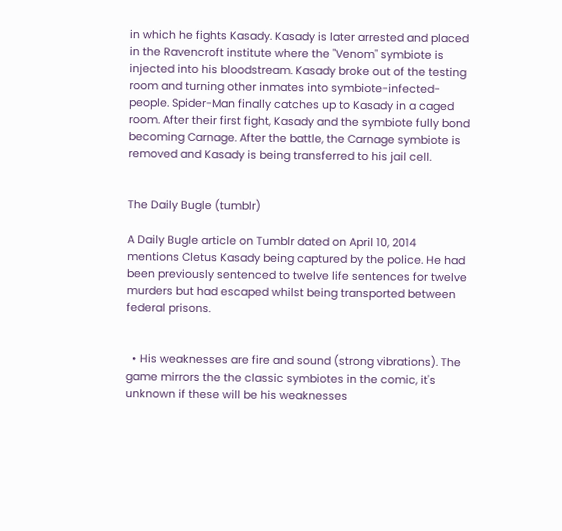in which he fights Kasady. Kasady is later arrested and placed in the Ravencroft institute where the "Venom" symbiote is injected into his bloodstream. Kasady broke out of the testing room and turning other inmates into symbiote-infected-people. Spider-Man finally catches up to Kasady in a caged room. After their first fight, Kasady and the symbiote fully bond becoming Carnage. After the battle, the Carnage symbiote is removed and Kasady is being transferred to his jail cell.


The Daily Bugle (tumblr)

A Daily Bugle article on Tumblr dated on April 10, 2014 mentions Cletus Kasady being captured by the police. He had been previously sentenced to twelve life sentences for twelve murders but had escaped whilst being transported between federal prisons.


  • His weaknesses are fire and sound (strong vibrations). The game mirrors the the classic symbiotes in the comic, it's unknown if these will be his weaknesses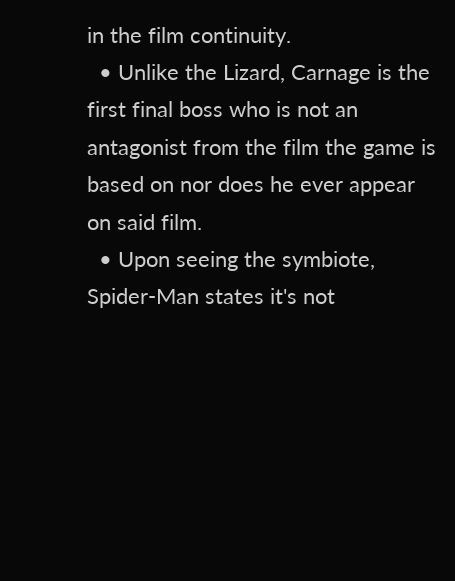in the film continuity.
  • Unlike the Lizard, Carnage is the first final boss who is not an antagonist from the film the game is based on nor does he ever appear on said film.
  • Upon seeing the symbiote, Spider-Man states it's not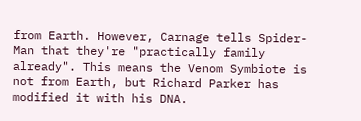from Earth. However, Carnage tells Spider-Man that they're "practically family already". This means the Venom Symbiote is not from Earth, but Richard Parker has modified it with his DNA.